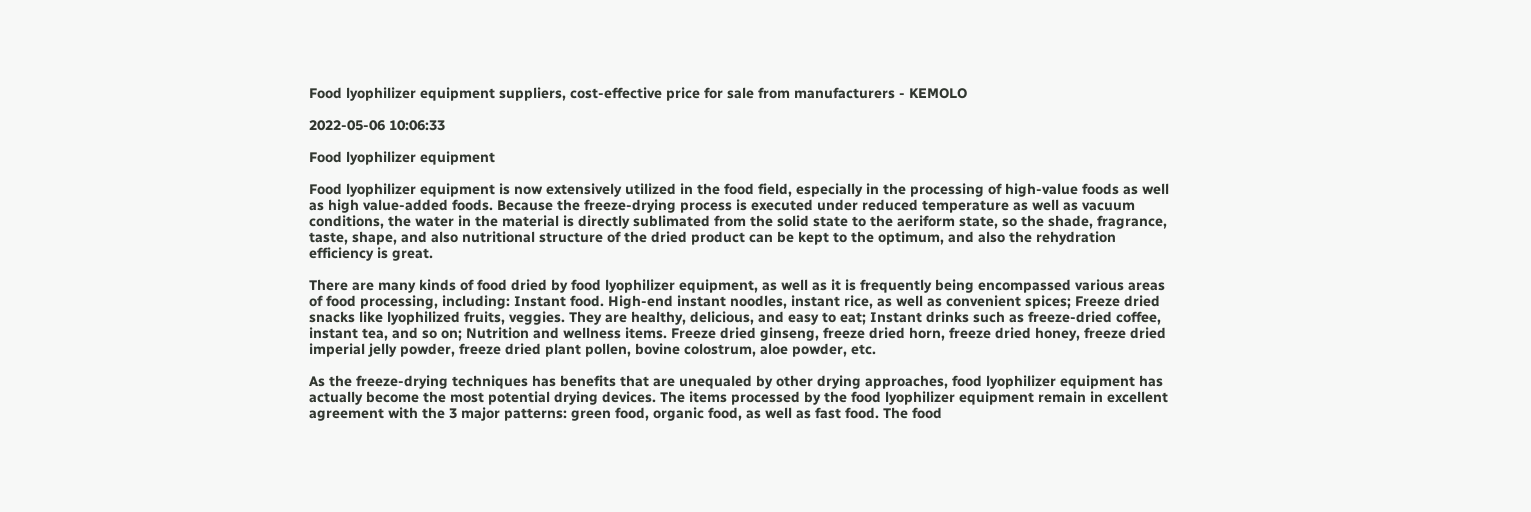Food lyophilizer equipment suppliers, cost-effective price for sale from manufacturers - KEMOLO

2022-05-06 10:06:33

Food lyophilizer equipment

Food lyophilizer equipment is now extensively utilized in the food field, especially in the processing of high-value foods as well as high value-added foods. Because the freeze-drying process is executed under reduced temperature as well as vacuum conditions, the water in the material is directly sublimated from the solid state to the aeriform state, so the shade, fragrance, taste, shape, and also nutritional structure of the dried product can be kept to the optimum, and also the rehydration efficiency is great.

There are many kinds of food dried by food lyophilizer equipment, as well as it is frequently being encompassed various areas of food processing, including: Instant food. High-end instant noodles, instant rice, as well as convenient spices; Freeze dried snacks like lyophilized fruits, veggies. They are healthy, delicious, and easy to eat; Instant drinks such as freeze-dried coffee, instant tea, and so on; Nutrition and wellness items. Freeze dried ginseng, freeze dried horn, freeze dried honey, freeze dried imperial jelly powder, freeze dried plant pollen, bovine colostrum, aloe powder, etc.

As the freeze-drying techniques has benefits that are unequaled by other drying approaches, food lyophilizer equipment has actually become the most potential drying devices. The items processed by the food lyophilizer equipment remain in excellent agreement with the 3 major patterns: green food, organic food, as well as fast food. The food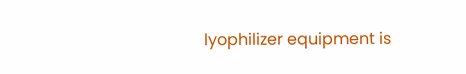lyophilizer equipment is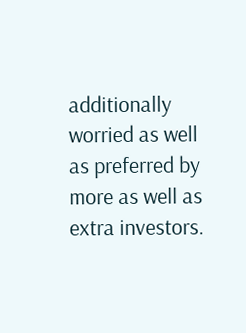additionally worried as well as preferred by more as well as extra investors.